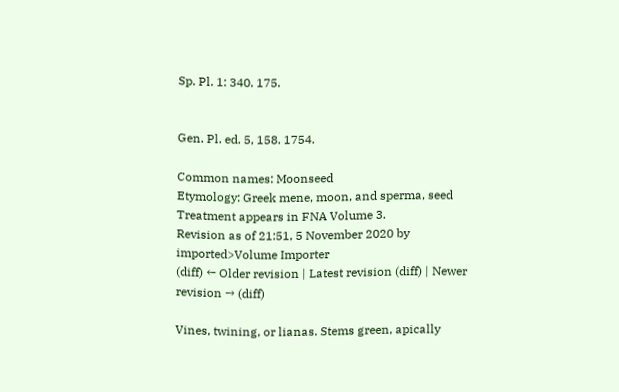Sp. Pl. 1: 340. 175.


Gen. Pl. ed. 5, 158. 1754.

Common names: Moonseed
Etymology: Greek mene, moon, and sperma, seed
Treatment appears in FNA Volume 3.
Revision as of 21:51, 5 November 2020 by imported>Volume Importer
(diff) ← Older revision | Latest revision (diff) | Newer revision → (diff)

Vines, twining, or lianas. Stems green, apically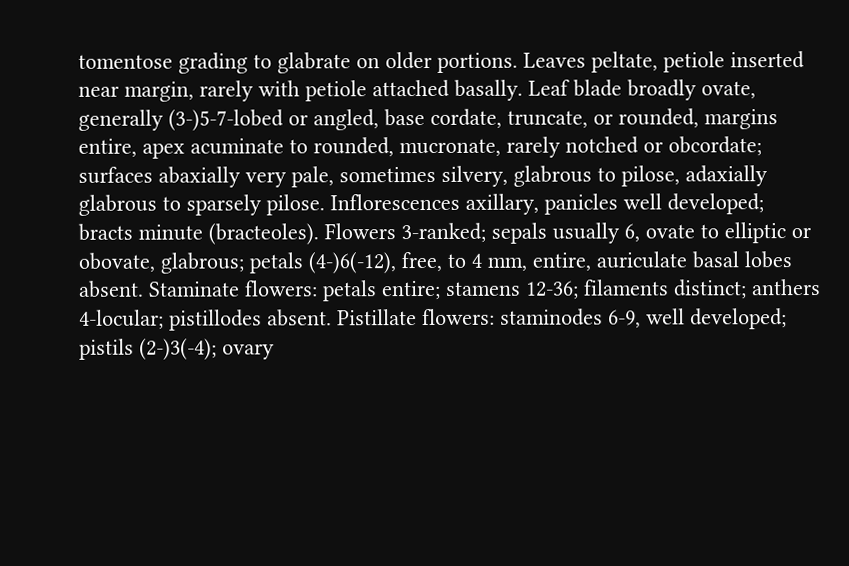tomentose grading to glabrate on older portions. Leaves peltate, petiole inserted near margin, rarely with petiole attached basally. Leaf blade broadly ovate, generally (3-)5-7-lobed or angled, base cordate, truncate, or rounded, margins entire, apex acuminate to rounded, mucronate, rarely notched or obcordate; surfaces abaxially very pale, sometimes silvery, glabrous to pilose, adaxially glabrous to sparsely pilose. Inflorescences axillary, panicles well developed; bracts minute (bracteoles). Flowers 3-ranked; sepals usually 6, ovate to elliptic or obovate, glabrous; petals (4-)6(-12), free, to 4 mm, entire, auriculate basal lobes absent. Staminate flowers: petals entire; stamens 12-36; filaments distinct; anthers 4-locular; pistillodes absent. Pistillate flowers: staminodes 6-9, well developed; pistils (2-)3(-4); ovary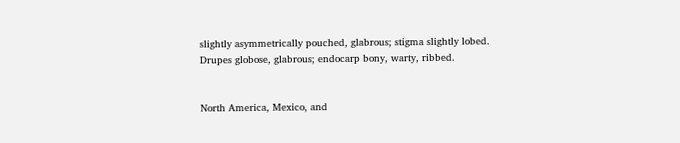slightly asymmetrically pouched, glabrous; stigma slightly lobed. Drupes globose, glabrous; endocarp bony, warty, ribbed.


North America, Mexico, and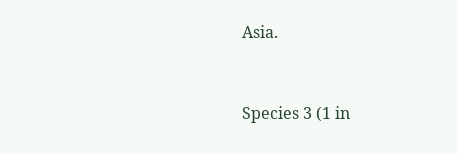Asia.


Species 3 (1 in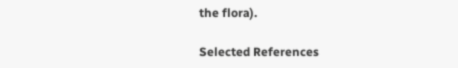the flora).

Selected References